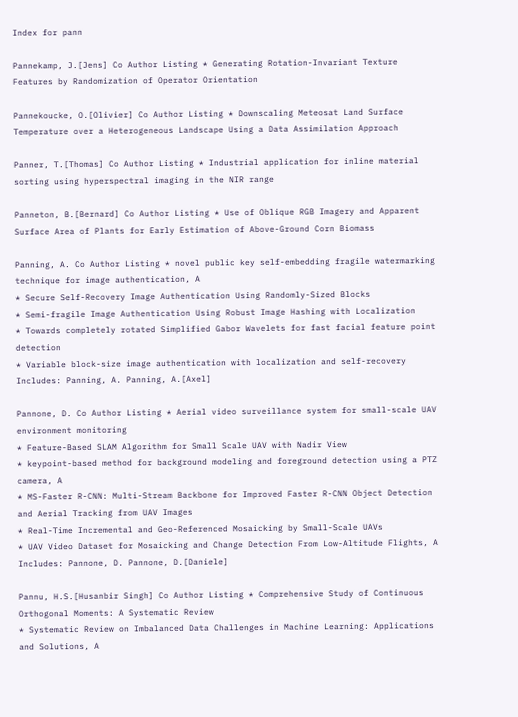Index for pann

Pannekamp, J.[Jens] Co Author Listing * Generating Rotation-Invariant Texture Features by Randomization of Operator Orientation

Pannekoucke, O.[Olivier] Co Author Listing * Downscaling Meteosat Land Surface Temperature over a Heterogeneous Landscape Using a Data Assimilation Approach

Panner, T.[Thomas] Co Author Listing * Industrial application for inline material sorting using hyperspectral imaging in the NIR range

Panneton, B.[Bernard] Co Author Listing * Use of Oblique RGB Imagery and Apparent Surface Area of Plants for Early Estimation of Above-Ground Corn Biomass

Panning, A. Co Author Listing * novel public key self-embedding fragile watermarking technique for image authentication, A
* Secure Self-Recovery Image Authentication Using Randomly-Sized Blocks
* Semi-fragile Image Authentication Using Robust Image Hashing with Localization
* Towards completely rotated Simplified Gabor Wavelets for fast facial feature point detection
* Variable block-size image authentication with localization and self-recovery
Includes: Panning, A. Panning, A.[Axel]

Pannone, D. Co Author Listing * Aerial video surveillance system for small-scale UAV environment monitoring
* Feature-Based SLAM Algorithm for Small Scale UAV with Nadir View
* keypoint-based method for background modeling and foreground detection using a PTZ camera, A
* MS-Faster R-CNN: Multi-Stream Backbone for Improved Faster R-CNN Object Detection and Aerial Tracking from UAV Images
* Real-Time Incremental and Geo-Referenced Mosaicking by Small-Scale UAVs
* UAV Video Dataset for Mosaicking and Change Detection From Low-Altitude Flights, A
Includes: Pannone, D. Pannone, D.[Daniele]

Pannu, H.S.[Husanbir Singh] Co Author Listing * Comprehensive Study of Continuous Orthogonal Moments: A Systematic Review
* Systematic Review on Imbalanced Data Challenges in Machine Learning: Applications and Solutions, A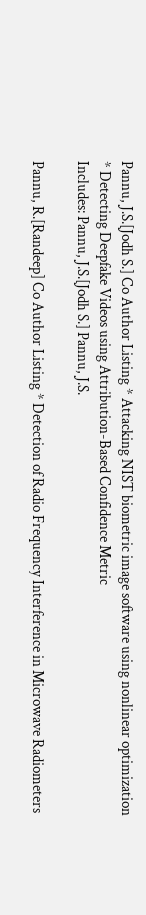Pannu, J.S.[Jodh S.] Co Author Listing * Attacking NIST biometric image software using nonlinear optimization
* Detecting Deepfake Videos using Attribution-Based Confidence Metric
Includes: Pannu, J.S.[Jodh S.] Pannu, J.S.

Pannu, R.[Randeep] Co Author Listing * Detection of Radio Frequency Interference in Microwave Radiometers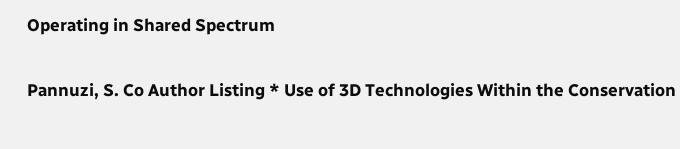Operating in Shared Spectrum

Pannuzi, S. Co Author Listing * Use of 3D Technologies Within the Conservation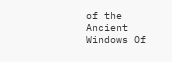of the Ancient Windows Of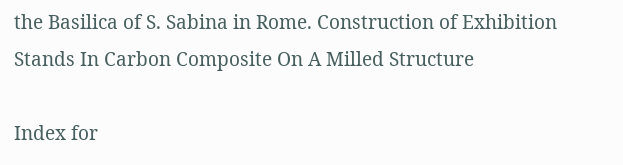the Basilica of S. Sabina in Rome. Construction of Exhibition Stands In Carbon Composite On A Milled Structure

Index for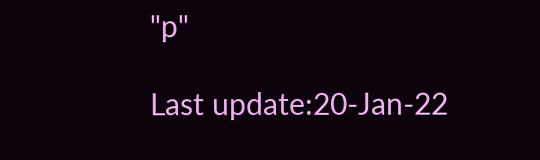"p"

Last update:20-Jan-22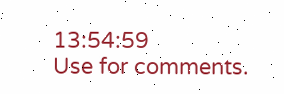13:54:59
Use for comments.